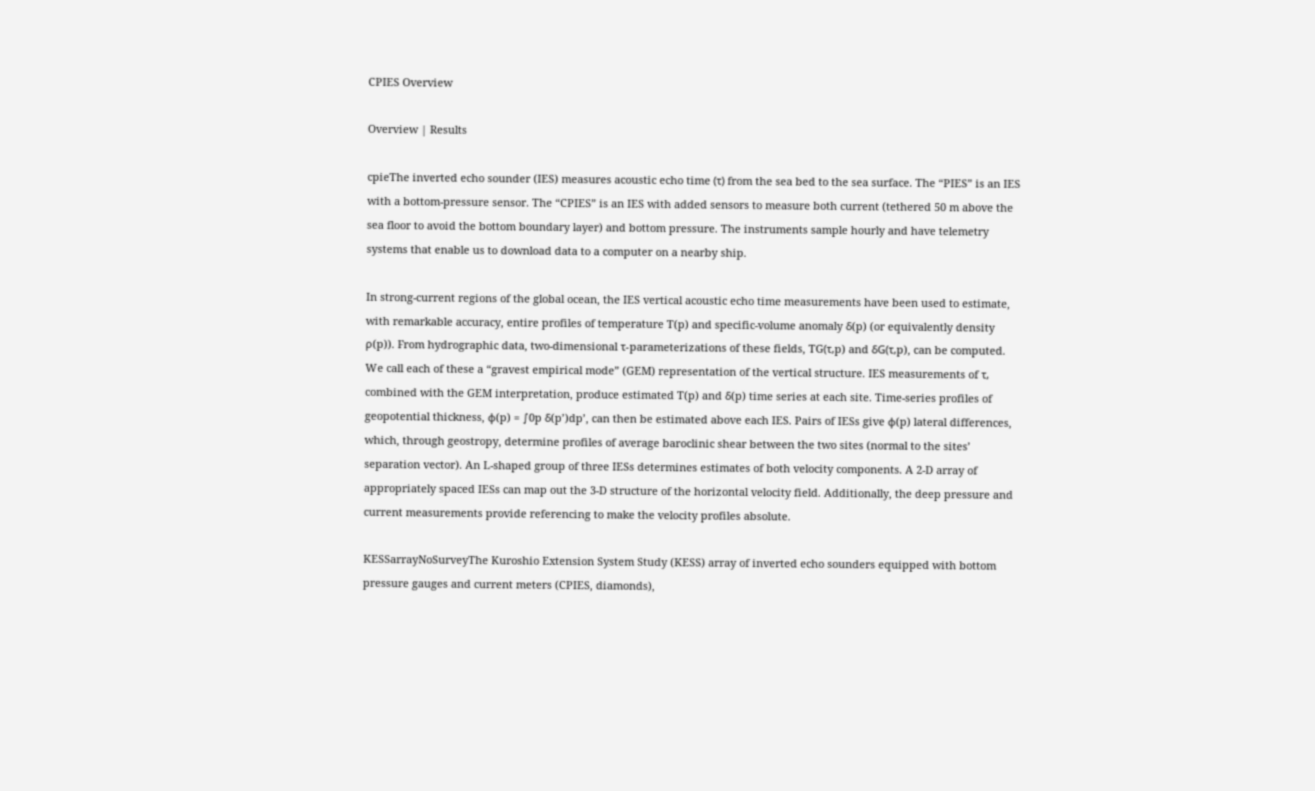CPIES Overview

Overview | Results

cpieThe inverted echo sounder (IES) measures acoustic echo time (τ) from the sea bed to the sea surface. The “PIES” is an IES with a bottom-pressure sensor. The “CPIES” is an IES with added sensors to measure both current (tethered 50 m above the sea floor to avoid the bottom boundary layer) and bottom pressure. The instruments sample hourly and have telemetry systems that enable us to download data to a computer on a nearby ship.

In strong-current regions of the global ocean, the IES vertical acoustic echo time measurements have been used to estimate, with remarkable accuracy, entire profiles of temperature T(p) and specific-volume anomaly δ(p) (or equivalently density ρ(p)). From hydrographic data, two-dimensional τ-parameterizations of these fields, TG(τ,p) and δG(τ,p), can be computed. We call each of these a “gravest empirical mode” (GEM) representation of the vertical structure. IES measurements of τ, combined with the GEM interpretation, produce estimated T(p) and δ(p) time series at each site. Time-series profiles of geopotential thickness, φ(p) = ∫0p δ(p’)dp’, can then be estimated above each IES. Pairs of IESs give φ(p) lateral differences, which, through geostropy, determine profiles of average baroclinic shear between the two sites (normal to the sites’ separation vector). An L-shaped group of three IESs determines estimates of both velocity components. A 2-D array of appropriately spaced IESs can map out the 3-D structure of the horizontal velocity field. Additionally, the deep pressure and current measurements provide referencing to make the velocity profiles absolute.

KESSarrayNoSurveyThe Kuroshio Extension System Study (KESS) array of inverted echo sounders equipped with bottom pressure gauges and current meters (CPIES, diamonds),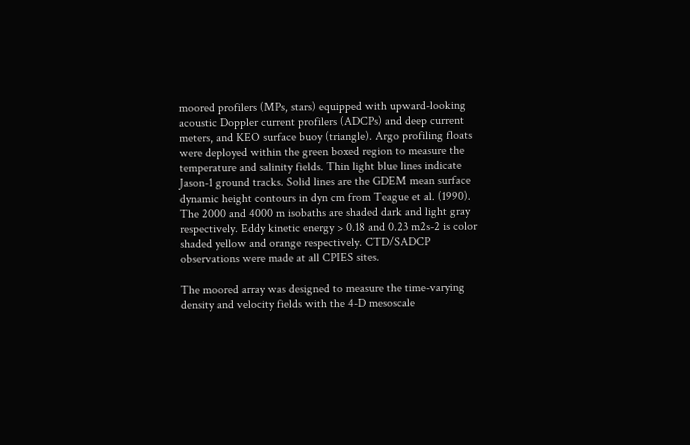moored profilers (MPs, stars) equipped with upward-looking acoustic Doppler current profilers (ADCPs) and deep current meters, and KEO surface buoy (triangle). Argo profiling floats were deployed within the green boxed region to measure the temperature and salinity fields. Thin light blue lines indicate Jason-1 ground tracks. Solid lines are the GDEM mean surface dynamic height contours in dyn cm from Teague et al. (1990). The 2000 and 4000 m isobaths are shaded dark and light gray respectively. Eddy kinetic energy > 0.18 and 0.23 m2s-2 is color shaded yellow and orange respectively. CTD/SADCP observations were made at all CPIES sites.

The moored array was designed to measure the time-varying density and velocity fields with the 4-D mesoscale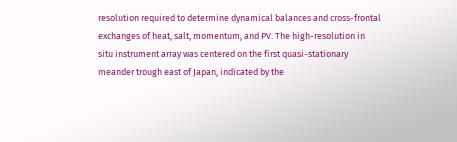resolution required to determine dynamical balances and cross-frontal exchanges of heat, salt, momentum, and PV. The high-resolution in situ instrument array was centered on the first quasi-stationary meander trough east of Japan, indicated by the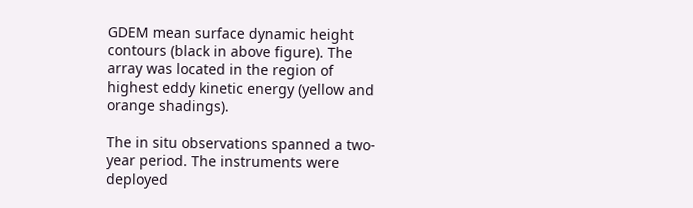GDEM mean surface dynamic height contours (black in above figure). The array was located in the region of highest eddy kinetic energy (yellow and orange shadings).

The in situ observations spanned a two-year period. The instruments were deployed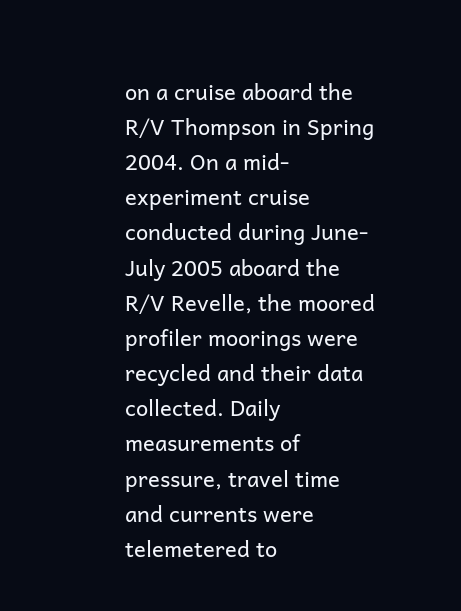on a cruise aboard the R/V Thompson in Spring 2004. On a mid-experiment cruise conducted during June-July 2005 aboard the R/V Revelle, the moored profiler moorings were recycled and their data collected. Daily measurements of pressure, travel time and currents were telemetered to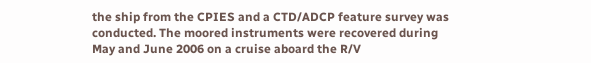the ship from the CPIES and a CTD/ADCP feature survey was conducted. The moored instruments were recovered during May and June 2006 on a cruise aboard the R/V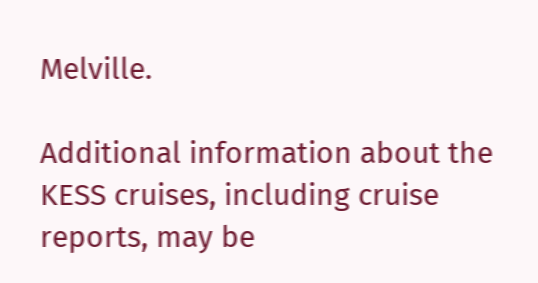Melville.

Additional information about the KESS cruises, including cruise reports, may be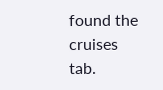found the cruises tab.